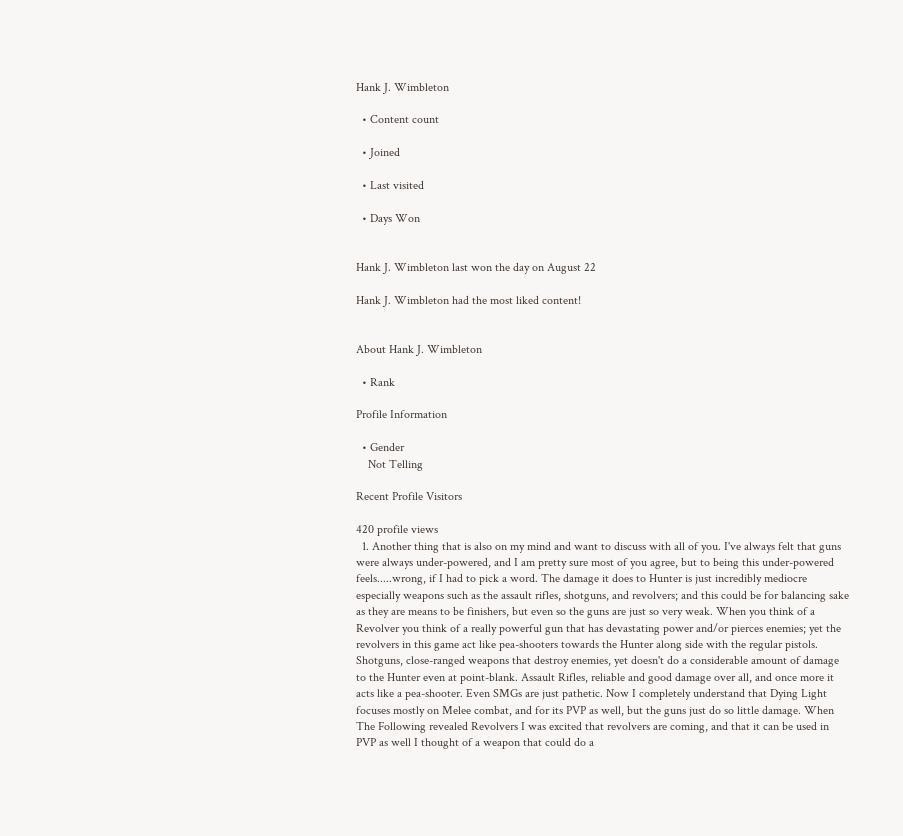Hank J. Wimbleton

  • Content count

  • Joined

  • Last visited

  • Days Won


Hank J. Wimbleton last won the day on August 22

Hank J. Wimbleton had the most liked content!


About Hank J. Wimbleton

  • Rank

Profile Information

  • Gender
    Not Telling

Recent Profile Visitors

420 profile views
  1. Another thing that is also on my mind and want to discuss with all of you. I've always felt that guns were always under-powered, and I am pretty sure most of you agree, but to being this under-powered feels.....wrong, if I had to pick a word. The damage it does to Hunter is just incredibly mediocre especially weapons such as the assault rifles, shotguns, and revolvers; and this could be for balancing sake as they are means to be finishers, but even so the guns are just so very weak. When you think of a Revolver you think of a really powerful gun that has devastating power and/or pierces enemies; yet the revolvers in this game act like pea-shooters towards the Hunter along side with the regular pistols. Shotguns, close-ranged weapons that destroy enemies, yet doesn't do a considerable amount of damage to the Hunter even at point-blank. Assault Rifles, reliable and good damage over all, and once more it acts like a pea-shooter. Even SMGs are just pathetic. Now I completely understand that Dying Light focuses mostly on Melee combat, and for its PVP as well, but the guns just do so little damage. When The Following revealed Revolvers I was excited that revolvers are coming, and that it can be used in PVP as well I thought of a weapon that could do a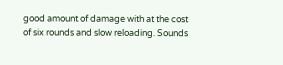good amount of damage with at the cost of six rounds and slow reloading. Sounds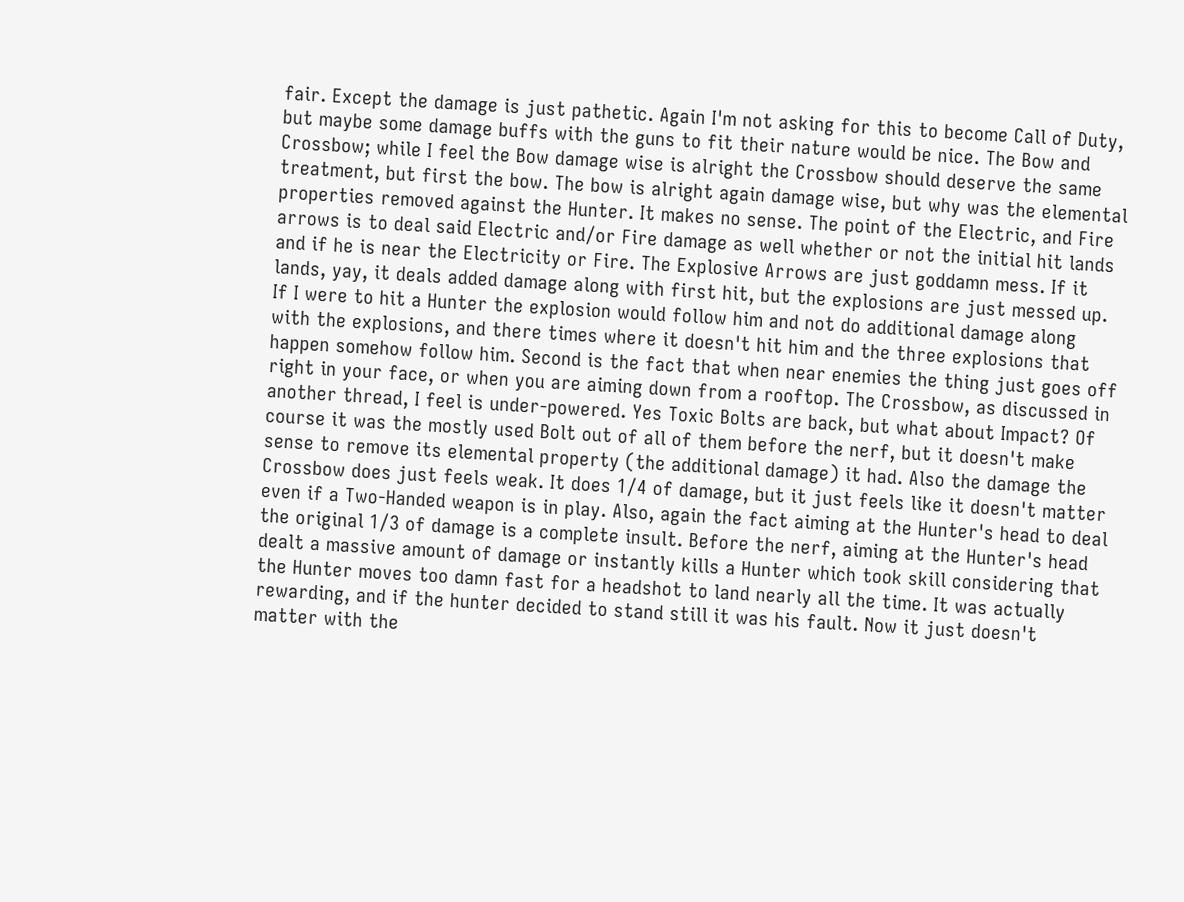fair. Except the damage is just pathetic. Again I'm not asking for this to become Call of Duty, but maybe some damage buffs with the guns to fit their nature would be nice. The Bow and Crossbow; while I feel the Bow damage wise is alright the Crossbow should deserve the same treatment, but first the bow. The bow is alright again damage wise, but why was the elemental properties removed against the Hunter. It makes no sense. The point of the Electric, and Fire arrows is to deal said Electric and/or Fire damage as well whether or not the initial hit lands and if he is near the Electricity or Fire. The Explosive Arrows are just goddamn mess. If it lands, yay, it deals added damage along with first hit, but the explosions are just messed up. If I were to hit a Hunter the explosion would follow him and not do additional damage along with the explosions, and there times where it doesn't hit him and the three explosions that happen somehow follow him. Second is the fact that when near enemies the thing just goes off right in your face, or when you are aiming down from a rooftop. The Crossbow, as discussed in another thread, I feel is under-powered. Yes Toxic Bolts are back, but what about Impact? Of course it was the mostly used Bolt out of all of them before the nerf, but it doesn't make sense to remove its elemental property (the additional damage) it had. Also the damage the Crossbow does just feels weak. It does 1/4 of damage, but it just feels like it doesn't matter even if a Two-Handed weapon is in play. Also, again the fact aiming at the Hunter's head to deal the original 1/3 of damage is a complete insult. Before the nerf, aiming at the Hunter's head dealt a massive amount of damage or instantly kills a Hunter which took skill considering that the Hunter moves too damn fast for a headshot to land nearly all the time. It was actually rewarding, and if the hunter decided to stand still it was his fault. Now it just doesn't matter with the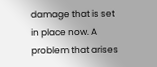damage that is set in place now. A problem that arises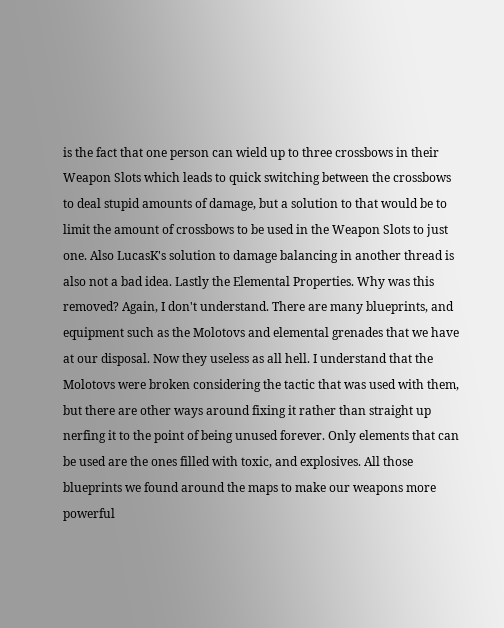is the fact that one person can wield up to three crossbows in their Weapon Slots which leads to quick switching between the crossbows to deal stupid amounts of damage, but a solution to that would be to limit the amount of crossbows to be used in the Weapon Slots to just one. Also LucasK's solution to damage balancing in another thread is also not a bad idea. Lastly the Elemental Properties. Why was this removed? Again, I don't understand. There are many blueprints, and equipment such as the Molotovs and elemental grenades that we have at our disposal. Now they useless as all hell. I understand that the Molotovs were broken considering the tactic that was used with them, but there are other ways around fixing it rather than straight up nerfing it to the point of being unused forever. Only elements that can be used are the ones filled with toxic, and explosives. All those blueprints we found around the maps to make our weapons more powerful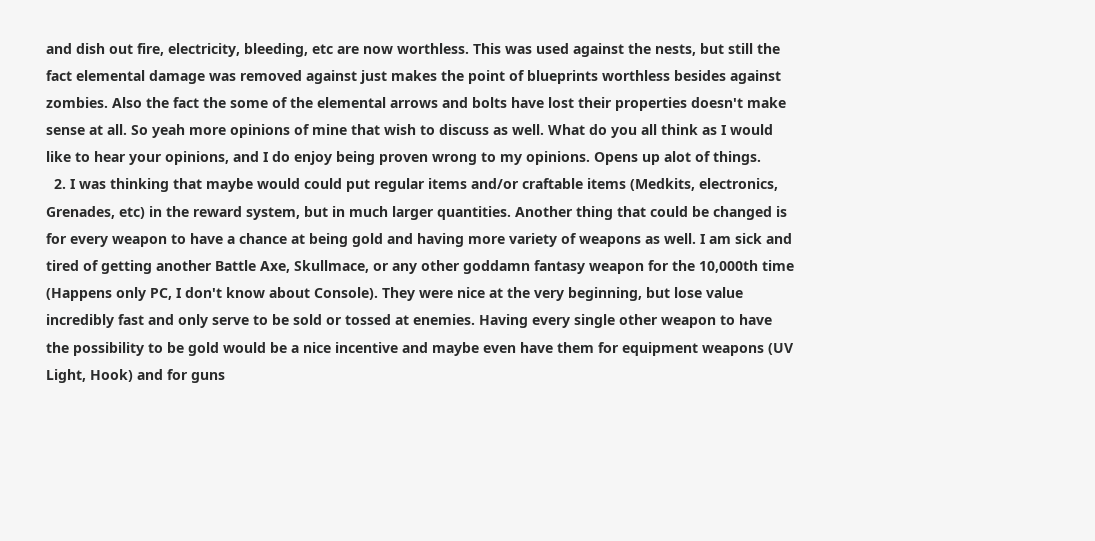and dish out fire, electricity, bleeding, etc are now worthless. This was used against the nests, but still the fact elemental damage was removed against just makes the point of blueprints worthless besides against zombies. Also the fact the some of the elemental arrows and bolts have lost their properties doesn't make sense at all. So yeah more opinions of mine that wish to discuss as well. What do you all think as I would like to hear your opinions, and I do enjoy being proven wrong to my opinions. Opens up alot of things.
  2. I was thinking that maybe would could put regular items and/or craftable items (Medkits, electronics, Grenades, etc) in the reward system, but in much larger quantities. Another thing that could be changed is for every weapon to have a chance at being gold and having more variety of weapons as well. I am sick and tired of getting another Battle Axe, Skullmace, or any other goddamn fantasy weapon for the 10,000th time (Happens only PC, I don't know about Console). They were nice at the very beginning, but lose value incredibly fast and only serve to be sold or tossed at enemies. Having every single other weapon to have the possibility to be gold would be a nice incentive and maybe even have them for equipment weapons (UV Light, Hook) and for guns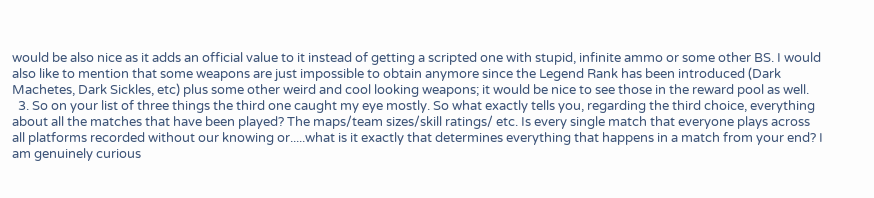would be also nice as it adds an official value to it instead of getting a scripted one with stupid, infinite ammo or some other BS. I would also like to mention that some weapons are just impossible to obtain anymore since the Legend Rank has been introduced (Dark Machetes, Dark Sickles, etc) plus some other weird and cool looking weapons; it would be nice to see those in the reward pool as well.
  3. So on your list of three things the third one caught my eye mostly. So what exactly tells you, regarding the third choice, everything about all the matches that have been played? The maps/team sizes/skill ratings/ etc. Is every single match that everyone plays across all platforms recorded without our knowing or.....what is it exactly that determines everything that happens in a match from your end? I am genuinely curious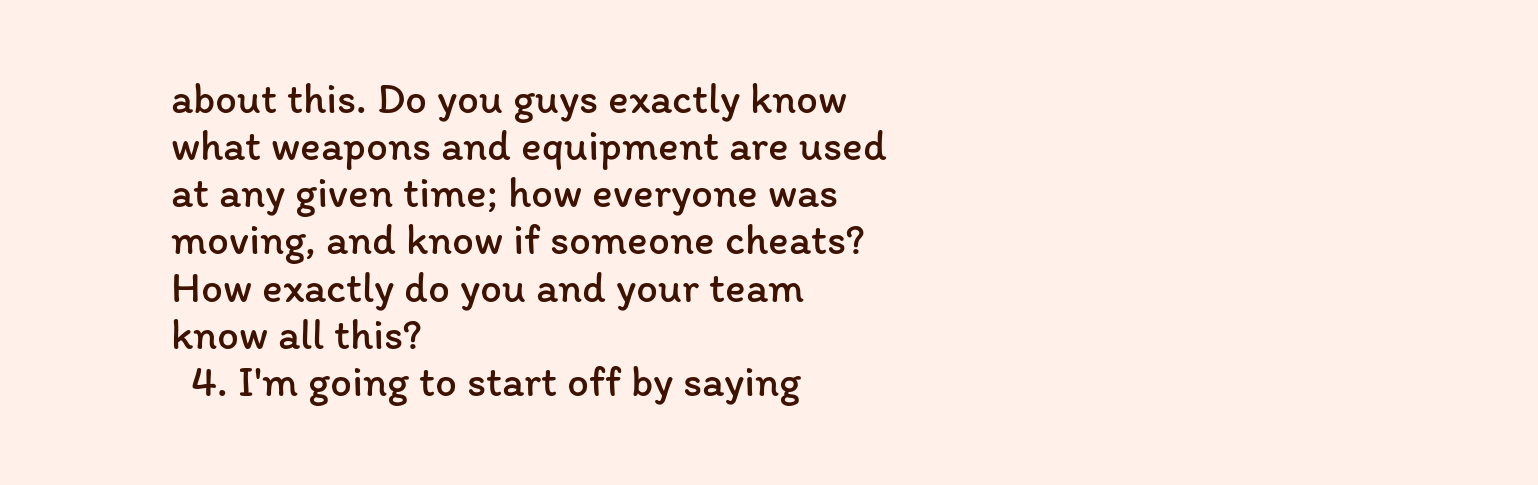about this. Do you guys exactly know what weapons and equipment are used at any given time; how everyone was moving, and know if someone cheats? How exactly do you and your team know all this?
  4. I'm going to start off by saying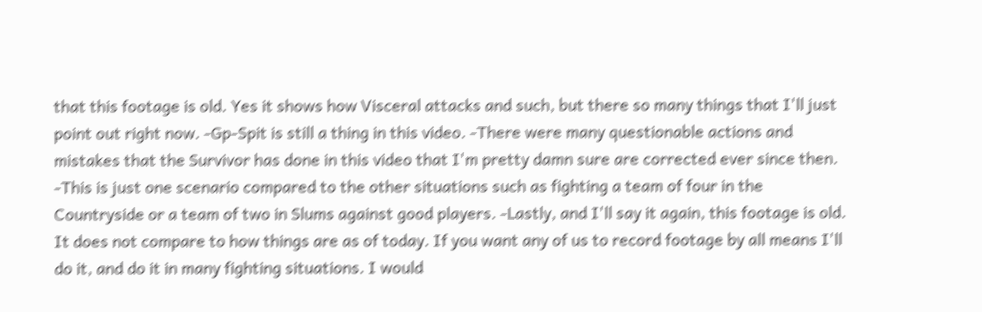that this footage is old. Yes it shows how Visceral attacks and such, but there so many things that I'll just point out right now. -Gp-Spit is still a thing in this video. -There were many questionable actions and mistakes that the Survivor has done in this video that I'm pretty damn sure are corrected ever since then. -This is just one scenario compared to the other situations such as fighting a team of four in the Countryside or a team of two in Slums against good players. -Lastly, and I'll say it again, this footage is old. It does not compare to how things are as of today. If you want any of us to record footage by all means I'll do it, and do it in many fighting situations. I would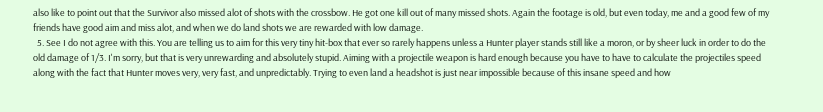also like to point out that the Survivor also missed alot of shots with the crossbow. He got one kill out of many missed shots. Again the footage is old, but even today, me and a good few of my friends have good aim and miss alot, and when we do land shots we are rewarded with low damage.
  5. See I do not agree with this. You are telling us to aim for this very tiny hit-box that ever so rarely happens unless a Hunter player stands still like a moron, or by sheer luck in order to do the old damage of 1/3. I'm sorry, but that is very unrewarding and absolutely stupid. Aiming with a projectile weapon is hard enough because you have to have to calculate the projectiles speed along with the fact that Hunter moves very, very fast, and unpredictably. Trying to even land a headshot is just near impossible because of this insane speed and how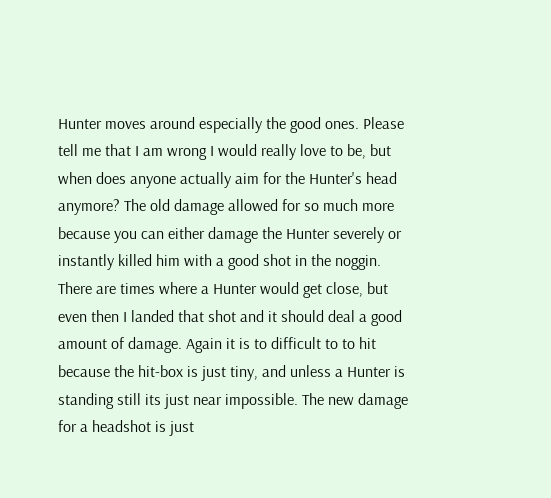Hunter moves around especially the good ones. Please tell me that I am wrong I would really love to be, but when does anyone actually aim for the Hunter's head anymore? The old damage allowed for so much more because you can either damage the Hunter severely or instantly killed him with a good shot in the noggin. There are times where a Hunter would get close, but even then I landed that shot and it should deal a good amount of damage. Again it is to difficult to to hit because the hit-box is just tiny, and unless a Hunter is standing still its just near impossible. The new damage for a headshot is just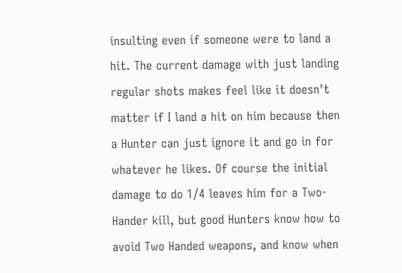insulting even if someone were to land a hit. The current damage with just landing regular shots makes feel like it doesn't matter if I land a hit on him because then a Hunter can just ignore it and go in for whatever he likes. Of course the initial damage to do 1/4 leaves him for a Two-Hander kill, but good Hunters know how to avoid Two Handed weapons, and know when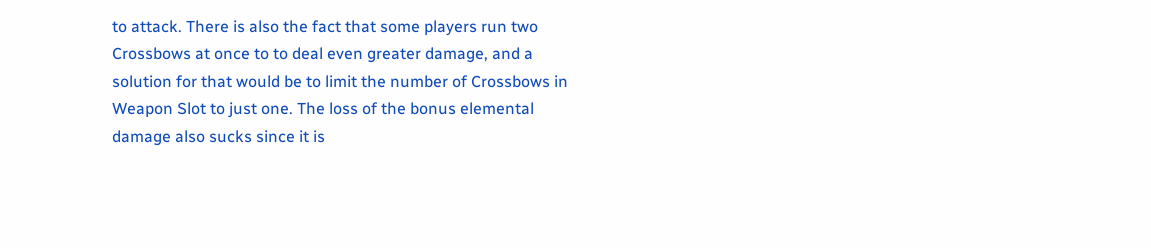to attack. There is also the fact that some players run two Crossbows at once to to deal even greater damage, and a solution for that would be to limit the number of Crossbows in Weapon Slot to just one. The loss of the bonus elemental damage also sucks since it is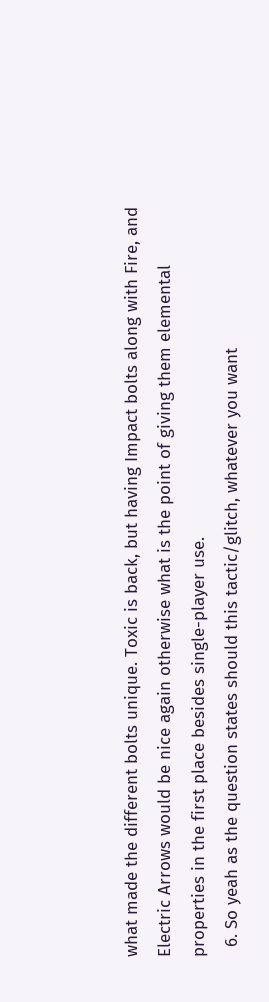what made the different bolts unique. Toxic is back, but having Impact bolts along with Fire, and Electric Arrows would be nice again otherwise what is the point of giving them elemental properties in the first place besides single-player use.
  6. So yeah as the question states should this tactic/glitch, whatever you want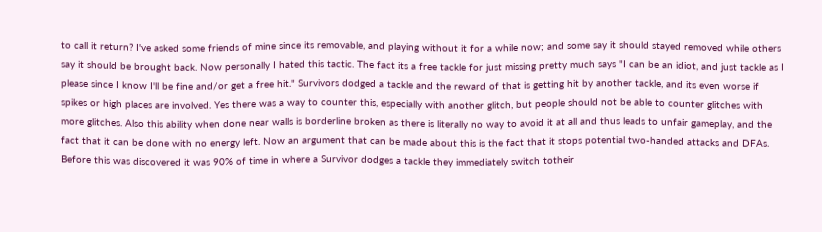to call it return? I've asked some friends of mine since its removable, and playing without it for a while now; and some say it should stayed removed while others say it should be brought back. Now personally I hated this tactic. The fact its a free tackle for just missing pretty much says "I can be an idiot, and just tackle as I please since I know I'll be fine and/or get a free hit." Survivors dodged a tackle and the reward of that is getting hit by another tackle, and its even worse if spikes or high places are involved. Yes there was a way to counter this, especially with another glitch, but people should not be able to counter glitches with more glitches. Also this ability when done near walls is borderline broken as there is literally no way to avoid it at all and thus leads to unfair gameplay, and the fact that it can be done with no energy left. Now an argument that can be made about this is the fact that it stops potential two-handed attacks and DFAs. Before this was discovered it was 90% of time in where a Survivor dodges a tackle they immediately switch totheir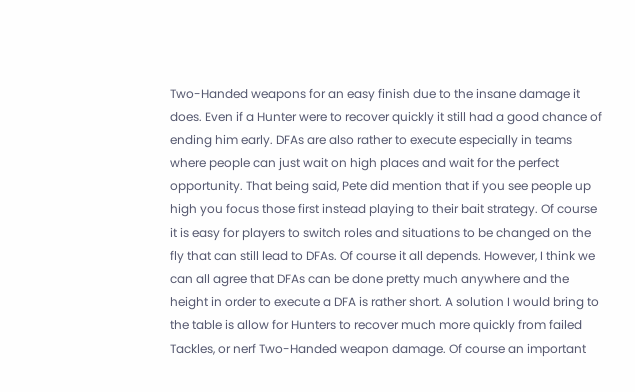Two-Handed weapons for an easy finish due to the insane damage it does. Even if a Hunter were to recover quickly it still had a good chance of ending him early. DFAs are also rather to execute especially in teams where people can just wait on high places and wait for the perfect opportunity. That being said, Pete did mention that if you see people up high you focus those first instead playing to their bait strategy. Of course it is easy for players to switch roles and situations to be changed on the fly that can still lead to DFAs. Of course it all depends. However, I think we can all agree that DFAs can be done pretty much anywhere and the height in order to execute a DFA is rather short. A solution I would bring to the table is allow for Hunters to recover much more quickly from failed Tackles, or nerf Two-Handed weapon damage. Of course an important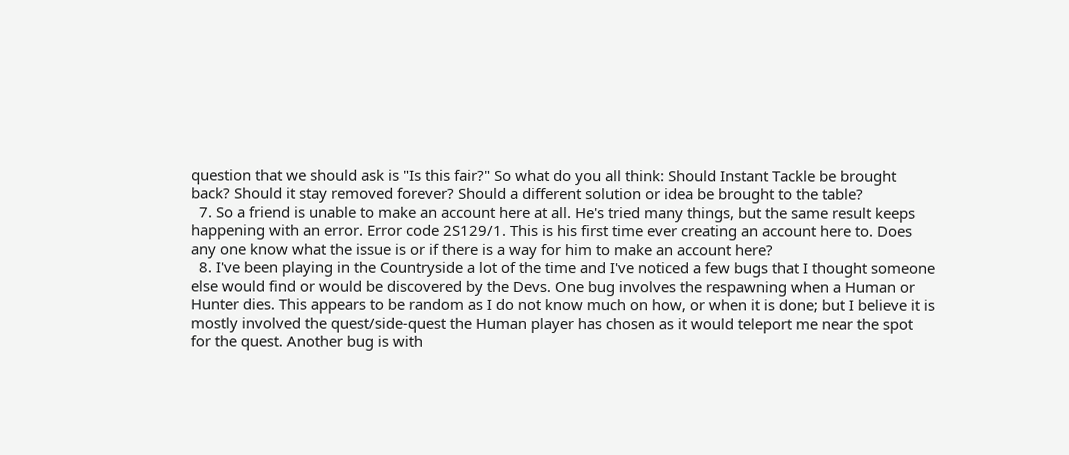question that we should ask is "Is this fair?" So what do you all think: Should Instant Tackle be brought back? Should it stay removed forever? Should a different solution or idea be brought to the table?
  7. So a friend is unable to make an account here at all. He's tried many things, but the same result keeps happening with an error. Error code 2S129/1. This is his first time ever creating an account here to. Does any one know what the issue is or if there is a way for him to make an account here?
  8. I've been playing in the Countryside a lot of the time and I've noticed a few bugs that I thought someone else would find or would be discovered by the Devs. One bug involves the respawning when a Human or Hunter dies. This appears to be random as I do not know much on how, or when it is done; but I believe it is mostly involved the quest/side-quest the Human player has chosen as it would teleport me near the spot for the quest. Another bug is with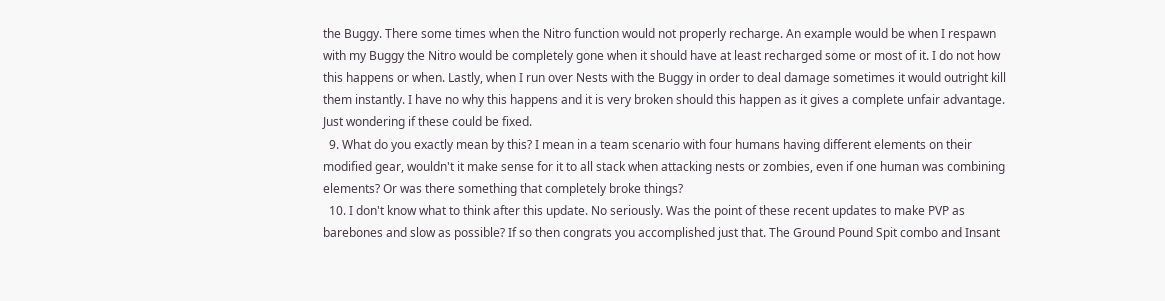the Buggy. There some times when the Nitro function would not properly recharge. An example would be when I respawn with my Buggy the Nitro would be completely gone when it should have at least recharged some or most of it. I do not how this happens or when. Lastly, when I run over Nests with the Buggy in order to deal damage sometimes it would outright kill them instantly. I have no why this happens and it is very broken should this happen as it gives a complete unfair advantage. Just wondering if these could be fixed.
  9. What do you exactly mean by this? I mean in a team scenario with four humans having different elements on their modified gear, wouldn't it make sense for it to all stack when attacking nests or zombies, even if one human was combining elements? Or was there something that completely broke things?
  10. I don't know what to think after this update. No seriously. Was the point of these recent updates to make PVP as barebones and slow as possible? If so then congrats you accomplished just that. The Ground Pound Spit combo and Insant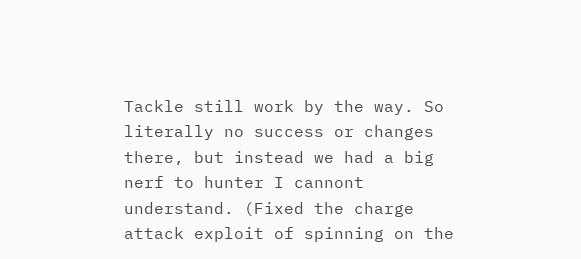Tackle still work by the way. So literally no success or changes there, but instead we had a big nerf to hunter I cannont understand. (Fixed the charge attack exploit of spinning on the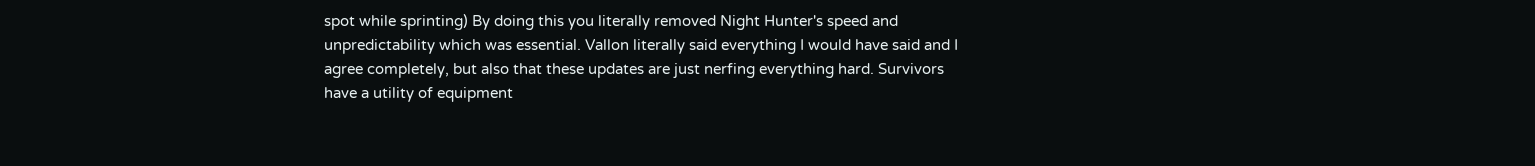spot while sprinting) By doing this you literally removed Night Hunter's speed and unpredictability which was essential. Vallon literally said everything I would have said and I agree completely, but also that these updates are just nerfing everything hard. Survivors have a utility of equipment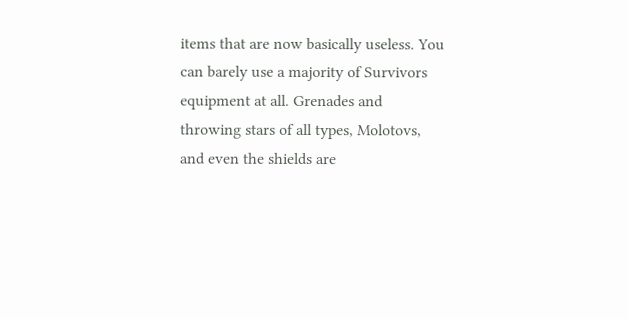items that are now basically useless. You can barely use a majority of Survivors equipment at all. Grenades and throwing stars of all types, Molotovs, and even the shields are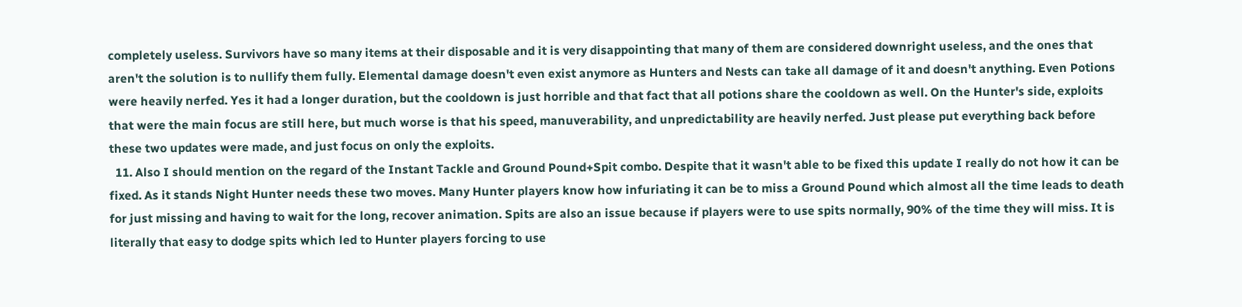completely useless. Survivors have so many items at their disposable and it is very disappointing that many of them are considered downright useless, and the ones that aren't the solution is to nullify them fully. Elemental damage doesn't even exist anymore as Hunters and Nests can take all damage of it and doesn't anything. Even Potions were heavily nerfed. Yes it had a longer duration, but the cooldown is just horrible and that fact that all potions share the cooldown as well. On the Hunter's side, exploits that were the main focus are still here, but much worse is that his speed, manuverability, and unpredictability are heavily nerfed. Just please put everything back before these two updates were made, and just focus on only the exploits.
  11. Also I should mention on the regard of the Instant Tackle and Ground Pound+Spit combo. Despite that it wasn't able to be fixed this update I really do not how it can be fixed. As it stands Night Hunter needs these two moves. Many Hunter players know how infuriating it can be to miss a Ground Pound which almost all the time leads to death for just missing and having to wait for the long, recover animation. Spits are also an issue because if players were to use spits normally, 90% of the time they will miss. It is literally that easy to dodge spits which led to Hunter players forcing to use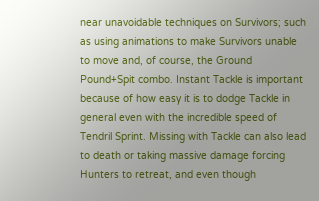near unavoidable techniques on Survivors; such as using animations to make Survivors unable to move and, of course, the Ground Pound+Spit combo. Instant Tackle is important because of how easy it is to dodge Tackle in general even with the incredible speed of Tendril Sprint. Missing with Tackle can also lead to death or taking massive damage forcing Hunters to retreat, and even though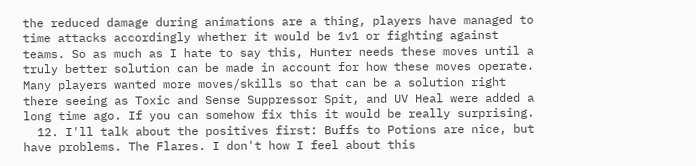the reduced damage during animations are a thing, players have managed to time attacks accordingly whether it would be 1v1 or fighting against teams. So as much as I hate to say this, Hunter needs these moves until a truly better solution can be made in account for how these moves operate. Many players wanted more moves/skills so that can be a solution right there seeing as Toxic and Sense Suppressor Spit, and UV Heal were added a long time ago. If you can somehow fix this it would be really surprising.
  12. I'll talk about the positives first: Buffs to Potions are nice, but have problems. The Flares. I don't how I feel about this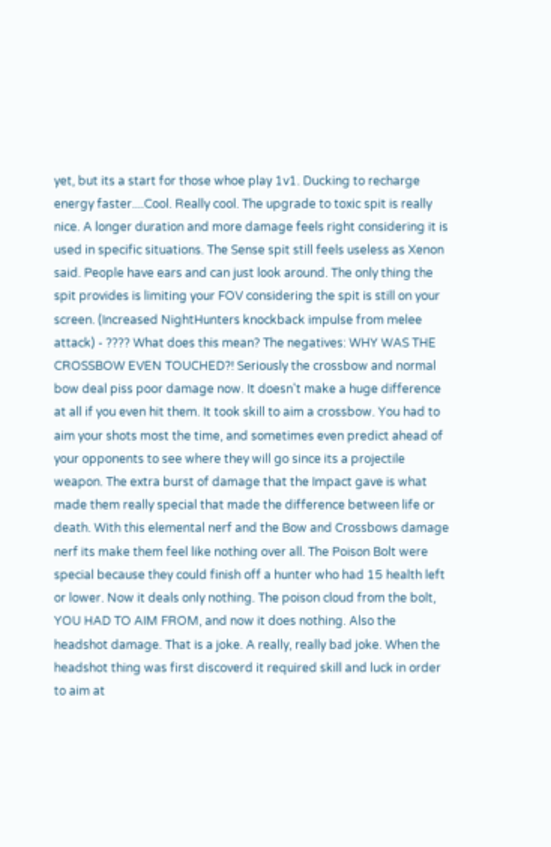yet, but its a start for those whoe play 1v1. Ducking to recharge energy faster....Cool. Really cool. The upgrade to toxic spit is really nice. A longer duration and more damage feels right considering it is used in specific situations. The Sense spit still feels useless as Xenon said. People have ears and can just look around. The only thing the spit provides is limiting your FOV considering the spit is still on your screen. (Increased NightHunters knockback impulse from melee attack) - ???? What does this mean? The negatives: WHY WAS THE CROSSBOW EVEN TOUCHED?! Seriously the crossbow and normal bow deal piss poor damage now. It doesn't make a huge difference at all if you even hit them. It took skill to aim a crossbow. You had to aim your shots most the time, and sometimes even predict ahead of your opponents to see where they will go since its a projectile weapon. The extra burst of damage that the Impact gave is what made them really special that made the difference between life or death. With this elemental nerf and the Bow and Crossbows damage nerf its make them feel like nothing over all. The Poison Bolt were special because they could finish off a hunter who had 15 health left or lower. Now it deals only nothing. The poison cloud from the bolt, YOU HAD TO AIM FROM, and now it does nothing. Also the headshot damage. That is a joke. A really, really bad joke. When the headshot thing was first discoverd it required skill and luck in order to aim at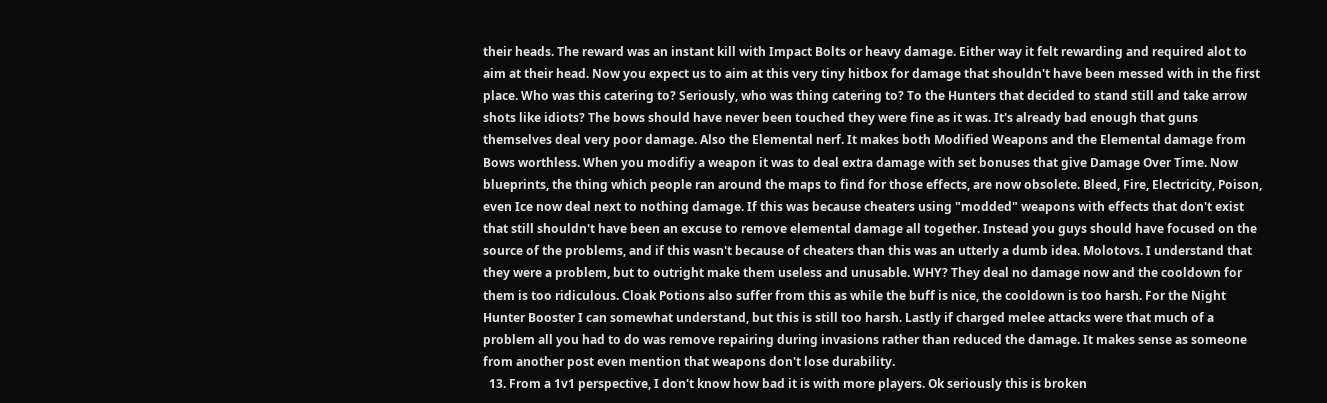their heads. The reward was an instant kill with Impact Bolts or heavy damage. Either way it felt rewarding and required alot to aim at their head. Now you expect us to aim at this very tiny hitbox for damage that shouldn't have been messed with in the first place. Who was this catering to? Seriously, who was thing catering to? To the Hunters that decided to stand still and take arrow shots like idiots? The bows should have never been touched they were fine as it was. It's already bad enough that guns themselves deal very poor damage. Also the Elemental nerf. It makes both Modified Weapons and the Elemental damage from Bows worthless. When you modifiy a weapon it was to deal extra damage with set bonuses that give Damage Over Time. Now blueprints, the thing which people ran around the maps to find for those effects, are now obsolete. Bleed, Fire, Electricity, Poison, even Ice now deal next to nothing damage. If this was because cheaters using "modded" weapons with effects that don't exist that still shouldn't have been an excuse to remove elemental damage all together. Instead you guys should have focused on the source of the problems, and if this wasn't because of cheaters than this was an utterly a dumb idea. Molotovs. I understand that they were a problem, but to outright make them useless and unusable. WHY? They deal no damage now and the cooldown for them is too ridiculous. Cloak Potions also suffer from this as while the buff is nice, the cooldown is too harsh. For the Night Hunter Booster I can somewhat understand, but this is still too harsh. Lastly if charged melee attacks were that much of a problem all you had to do was remove repairing during invasions rather than reduced the damage. It makes sense as someone from another post even mention that weapons don't lose durability.
  13. From a 1v1 perspective, I don't know how bad it is with more players. Ok seriously this is broken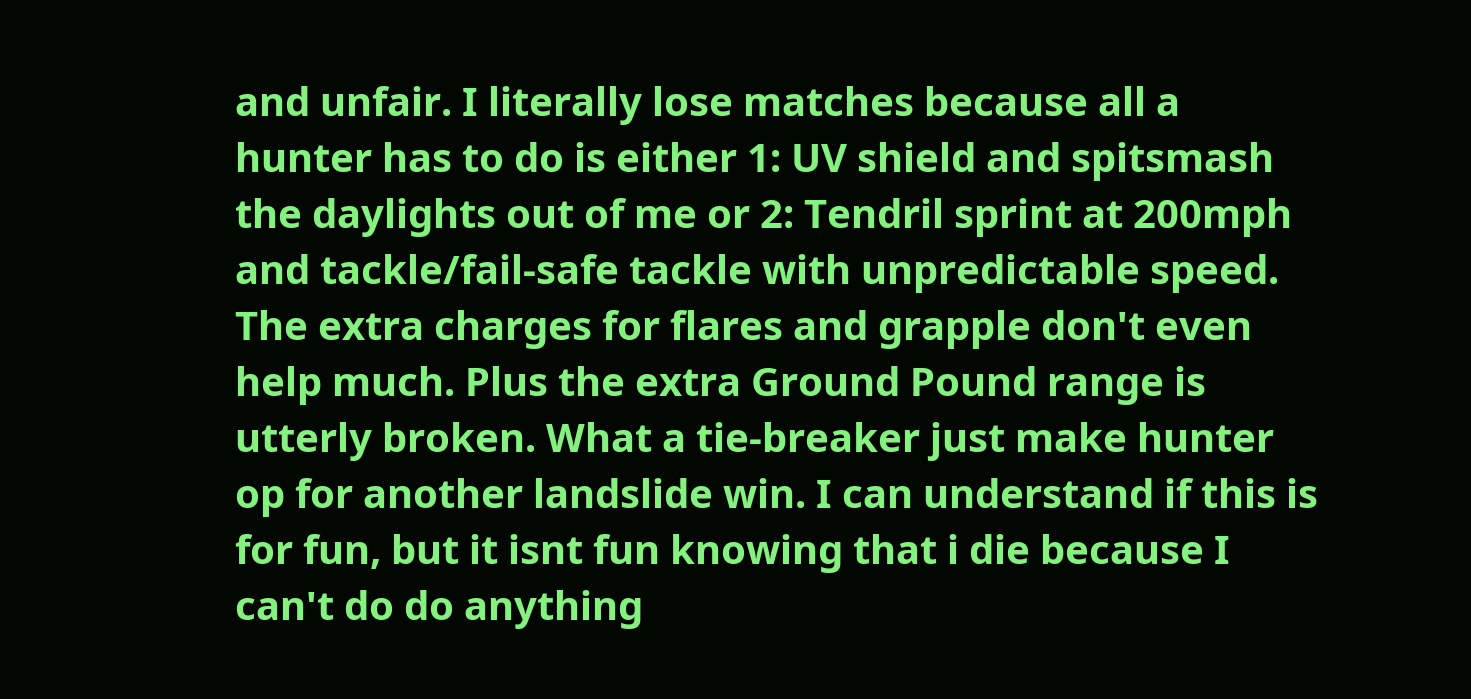and unfair. I literally lose matches because all a hunter has to do is either 1: UV shield and spitsmash the daylights out of me or 2: Tendril sprint at 200mph and tackle/fail-safe tackle with unpredictable speed. The extra charges for flares and grapple don't even help much. Plus the extra Ground Pound range is utterly broken. What a tie-breaker just make hunter op for another landslide win. I can understand if this is for fun, but it isnt fun knowing that i die because I can't do do anything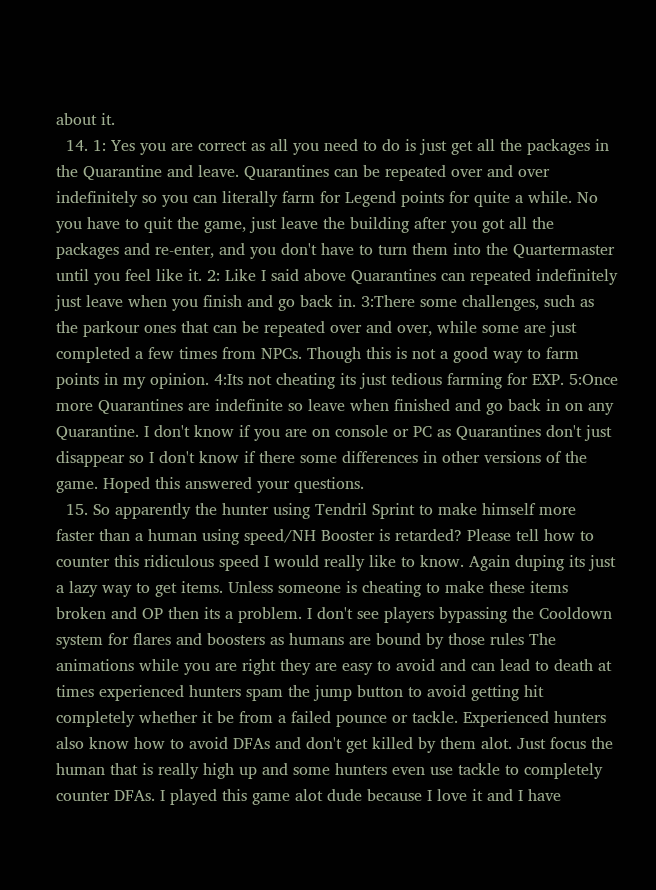about it.
  14. 1: Yes you are correct as all you need to do is just get all the packages in the Quarantine and leave. Quarantines can be repeated over and over indefinitely so you can literally farm for Legend points for quite a while. No you have to quit the game, just leave the building after you got all the packages and re-enter, and you don't have to turn them into the Quartermaster until you feel like it. 2: Like I said above Quarantines can repeated indefinitely just leave when you finish and go back in. 3:There some challenges, such as the parkour ones that can be repeated over and over, while some are just completed a few times from NPCs. Though this is not a good way to farm points in my opinion. 4:Its not cheating its just tedious farming for EXP. 5:Once more Quarantines are indefinite so leave when finished and go back in on any Quarantine. I don't know if you are on console or PC as Quarantines don't just disappear so I don't know if there some differences in other versions of the game. Hoped this answered your questions.
  15. So apparently the hunter using Tendril Sprint to make himself more faster than a human using speed/NH Booster is retarded? Please tell how to counter this ridiculous speed I would really like to know. Again duping its just a lazy way to get items. Unless someone is cheating to make these items broken and OP then its a problem. I don't see players bypassing the Cooldown system for flares and boosters as humans are bound by those rules The animations while you are right they are easy to avoid and can lead to death at times experienced hunters spam the jump button to avoid getting hit completely whether it be from a failed pounce or tackle. Experienced hunters also know how to avoid DFAs and don't get killed by them alot. Just focus the human that is really high up and some hunters even use tackle to completely counter DFAs. I played this game alot dude because I love it and I have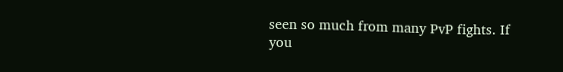seen so much from many PvP fights. If you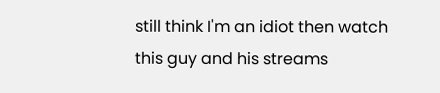still think I'm an idiot then watch this guy and his streams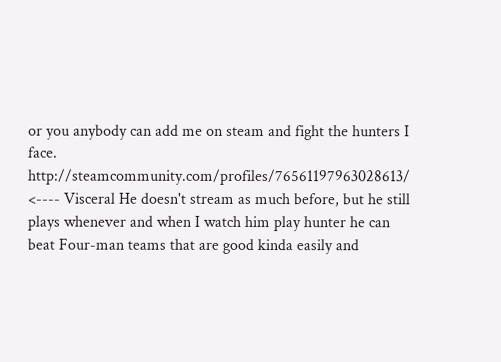or you anybody can add me on steam and fight the hunters I face. http://steamcommunity.com/profiles/76561197963028613/ <---- Visceral He doesn't stream as much before, but he still plays whenever and when I watch him play hunter he can beat Four-man teams that are good kinda easily and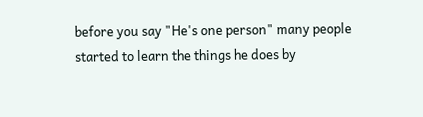before you say "He's one person" many people started to learn the things he does by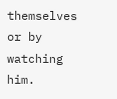themselves or by watching him.